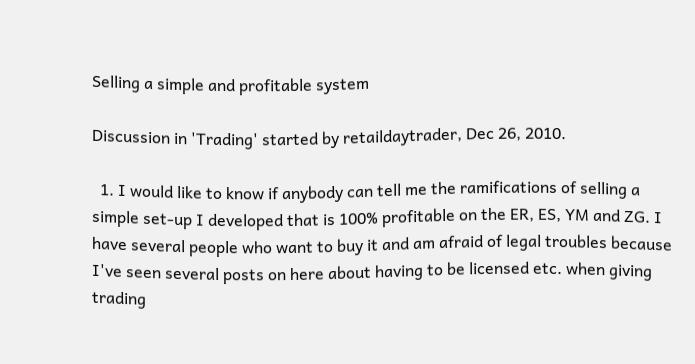Selling a simple and profitable system

Discussion in 'Trading' started by retaildaytrader, Dec 26, 2010.

  1. I would like to know if anybody can tell me the ramifications of selling a simple set-up I developed that is 100% profitable on the ER, ES, YM and ZG. I have several people who want to buy it and am afraid of legal troubles because I've seen several posts on here about having to be licensed etc. when giving trading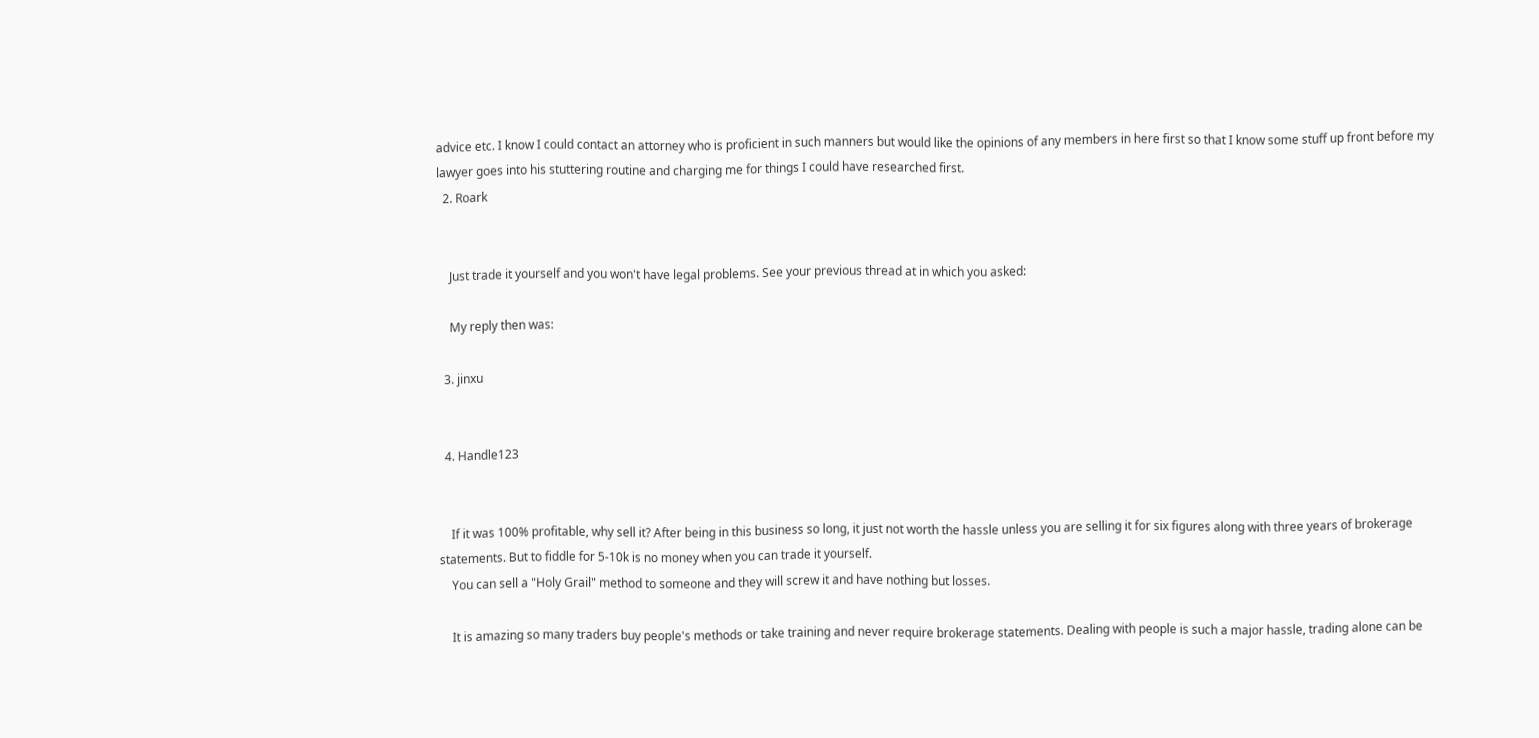advice etc. I know I could contact an attorney who is proficient in such manners but would like the opinions of any members in here first so that I know some stuff up front before my lawyer goes into his stuttering routine and charging me for things I could have researched first.
  2. Roark


    Just trade it yourself and you won't have legal problems. See your previous thread at in which you asked:

    My reply then was:

  3. jinxu


  4. Handle123


    If it was 100% profitable, why sell it? After being in this business so long, it just not worth the hassle unless you are selling it for six figures along with three years of brokerage statements. But to fiddle for 5-10k is no money when you can trade it yourself.
    You can sell a "Holy Grail" method to someone and they will screw it and have nothing but losses.

    It is amazing so many traders buy people's methods or take training and never require brokerage statements. Dealing with people is such a major hassle, trading alone can be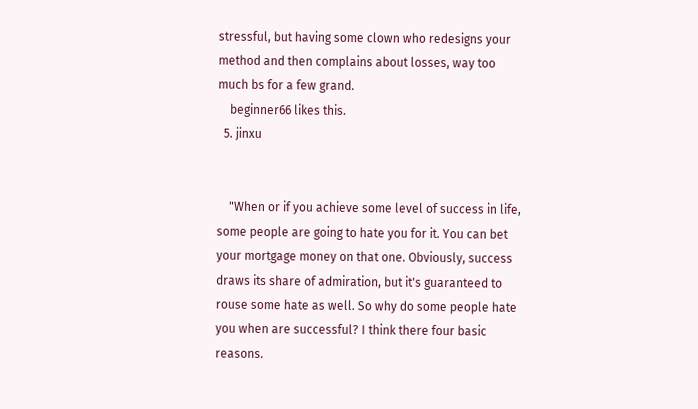stressful, but having some clown who redesigns your method and then complains about losses, way too much bs for a few grand.
    beginner66 likes this.
  5. jinxu


    "When or if you achieve some level of success in life, some people are going to hate you for it. You can bet your mortgage money on that one. Obviously, success draws its share of admiration, but it's guaranteed to rouse some hate as well. So why do some people hate you when are successful? I think there four basic reasons.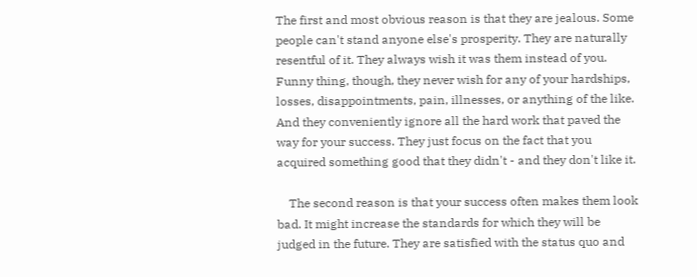The first and most obvious reason is that they are jealous. Some people can't stand anyone else's prosperity. They are naturally resentful of it. They always wish it was them instead of you. Funny thing, though, they never wish for any of your hardships, losses, disappointments, pain, illnesses, or anything of the like. And they conveniently ignore all the hard work that paved the way for your success. They just focus on the fact that you acquired something good that they didn't - and they don't like it.

    The second reason is that your success often makes them look bad. It might increase the standards for which they will be judged in the future. They are satisfied with the status quo and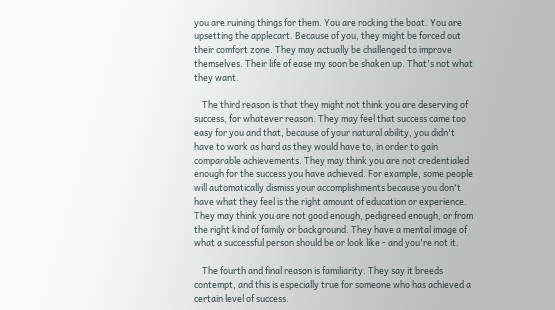you are ruining things for them. You are rocking the boat. You are upsetting the applecart. Because of you, they might be forced out their comfort zone. They may actually be challenged to improve themselves. Their life of ease my soon be shaken up. That's not what they want.

    The third reason is that they might not think you are deserving of success, for whatever reason. They may feel that success came too easy for you and that, because of your natural ability, you didn't have to work as hard as they would have to, in order to gain comparable achievements. They may think you are not credentialed enough for the success you have achieved. For example, some people will automatically dismiss your accomplishments because you don't have what they feel is the right amount of education or experience. They may think you are not good enough, pedigreed enough, or from the right kind of family or background. They have a mental image of what a successful person should be or look like - and you're not it.

    The fourth and final reason is familiarity. They say it breeds contempt, and this is especially true for someone who has achieved a certain level of success.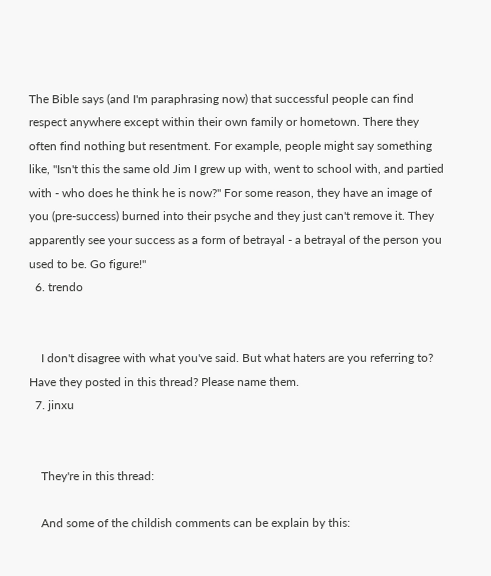The Bible says (and I'm paraphrasing now) that successful people can find respect anywhere except within their own family or hometown. There they often find nothing but resentment. For example, people might say something like, "Isn't this the same old Jim I grew up with, went to school with, and partied with - who does he think he is now?" For some reason, they have an image of you (pre-success) burned into their psyche and they just can't remove it. They apparently see your success as a form of betrayal - a betrayal of the person you used to be. Go figure!"
  6. trendo


    I don't disagree with what you've said. But what haters are you referring to? Have they posted in this thread? Please name them.
  7. jinxu


    They're in this thread:

    And some of the childish comments can be explain by this: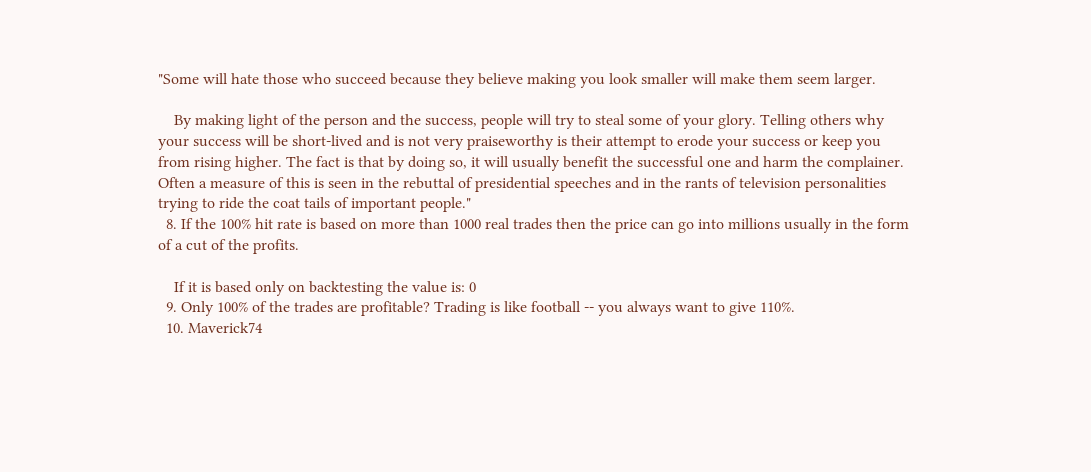"Some will hate those who succeed because they believe making you look smaller will make them seem larger.

    By making light of the person and the success, people will try to steal some of your glory. Telling others why your success will be short-lived and is not very praiseworthy is their attempt to erode your success or keep you from rising higher. The fact is that by doing so, it will usually benefit the successful one and harm the complainer. Often a measure of this is seen in the rebuttal of presidential speeches and in the rants of television personalities trying to ride the coat tails of important people."
  8. If the 100% hit rate is based on more than 1000 real trades then the price can go into millions usually in the form of a cut of the profits.

    If it is based only on backtesting the value is: 0
  9. Only 100% of the trades are profitable? Trading is like football -- you always want to give 110%.
  10. Maverick74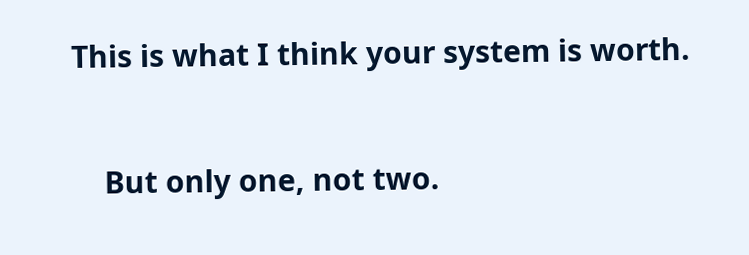This is what I think your system is worth.


    But only one, not two.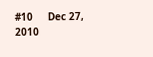#10     Dec 27, 2010